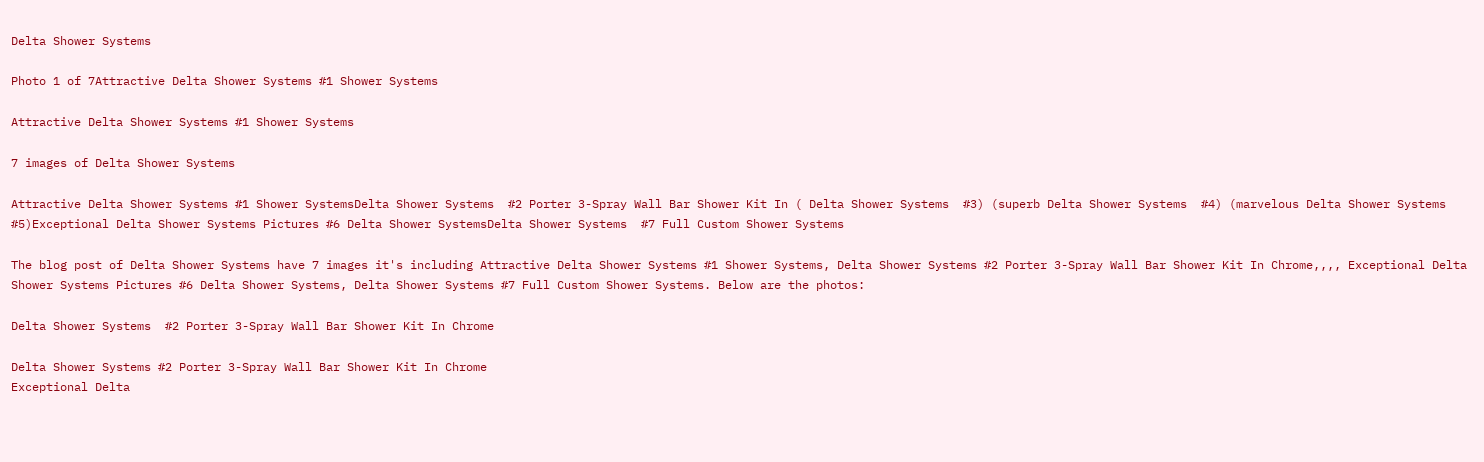Delta Shower Systems

Photo 1 of 7Attractive Delta Shower Systems #1 Shower Systems

Attractive Delta Shower Systems #1 Shower Systems

7 images of Delta Shower Systems

Attractive Delta Shower Systems #1 Shower SystemsDelta Shower Systems  #2 Porter 3-Spray Wall Bar Shower Kit In ( Delta Shower Systems  #3) (superb Delta Shower Systems  #4) (marvelous Delta Shower Systems #5)Exceptional Delta Shower Systems Pictures #6 Delta Shower SystemsDelta Shower Systems  #7 Full Custom Shower Systems

The blog post of Delta Shower Systems have 7 images it's including Attractive Delta Shower Systems #1 Shower Systems, Delta Shower Systems #2 Porter 3-Spray Wall Bar Shower Kit In Chrome,,,, Exceptional Delta Shower Systems Pictures #6 Delta Shower Systems, Delta Shower Systems #7 Full Custom Shower Systems. Below are the photos:

Delta Shower Systems  #2 Porter 3-Spray Wall Bar Shower Kit In Chrome

Delta Shower Systems #2 Porter 3-Spray Wall Bar Shower Kit In Chrome
Exceptional Delta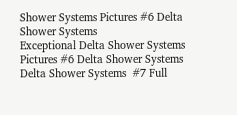Shower Systems Pictures #6 Delta Shower Systems
Exceptional Delta Shower Systems Pictures #6 Delta Shower Systems
Delta Shower Systems  #7 Full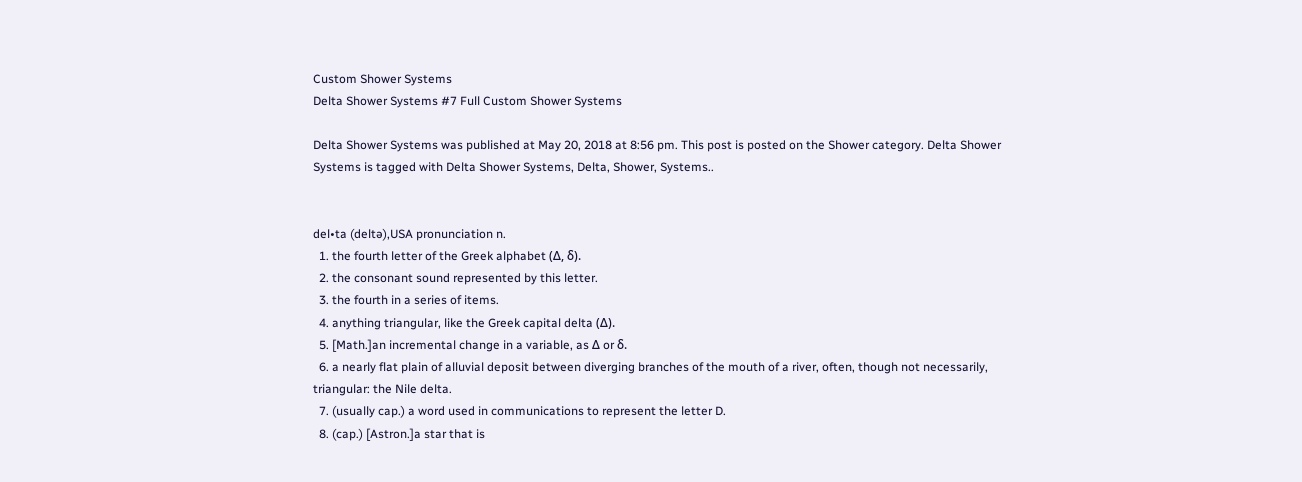Custom Shower Systems
Delta Shower Systems #7 Full Custom Shower Systems

Delta Shower Systems was published at May 20, 2018 at 8:56 pm. This post is posted on the Shower category. Delta Shower Systems is tagged with Delta Shower Systems, Delta, Shower, Systems..


del•ta (deltə),USA pronunciation n.
  1. the fourth letter of the Greek alphabet (Δ, δ).
  2. the consonant sound represented by this letter.
  3. the fourth in a series of items.
  4. anything triangular, like the Greek capital delta (Δ).
  5. [Math.]an incremental change in a variable, as Δ or δ.
  6. a nearly flat plain of alluvial deposit between diverging branches of the mouth of a river, often, though not necessarily, triangular: the Nile delta.
  7. (usually cap.) a word used in communications to represent the letter D.
  8. (cap.) [Astron.]a star that is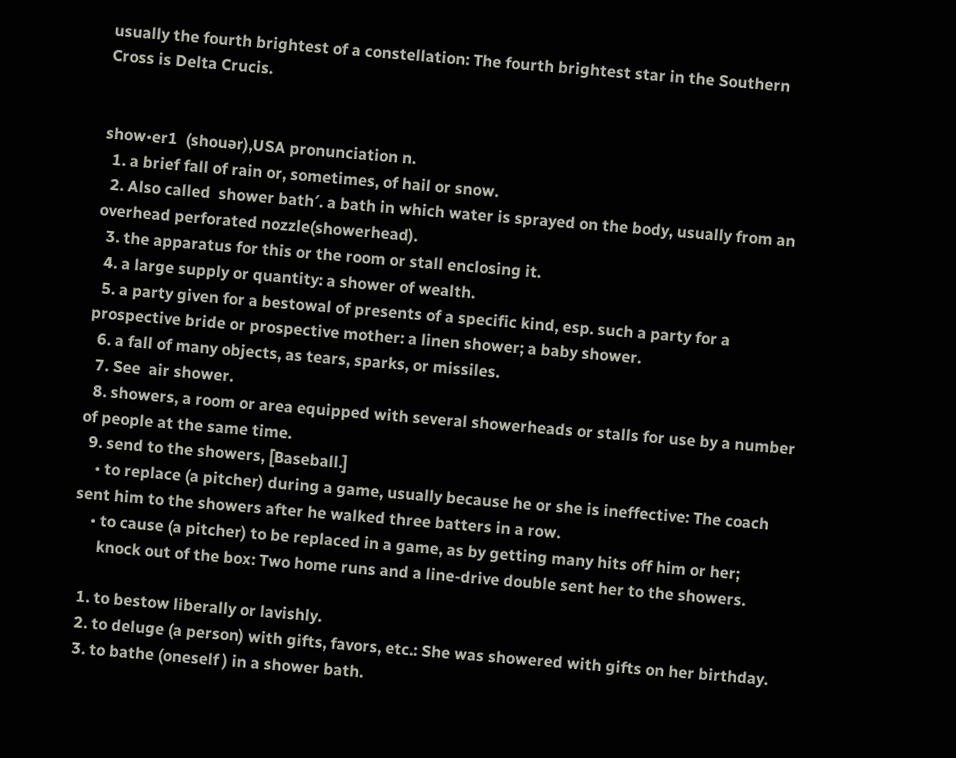usually the fourth brightest of a constellation: The fourth brightest star in the Southern Cross is Delta Crucis.


show•er1  (shouər),USA pronunciation n.
  1. a brief fall of rain or, sometimes, of hail or snow.
  2. Also called  shower bath′. a bath in which water is sprayed on the body, usually from an overhead perforated nozzle(showerhead).
  3. the apparatus for this or the room or stall enclosing it.
  4. a large supply or quantity: a shower of wealth.
  5. a party given for a bestowal of presents of a specific kind, esp. such a party for a prospective bride or prospective mother: a linen shower; a baby shower.
  6. a fall of many objects, as tears, sparks, or missiles.
  7. See  air shower.
  8. showers, a room or area equipped with several showerheads or stalls for use by a number of people at the same time.
  9. send to the showers, [Baseball.]
    • to replace (a pitcher) during a game, usually because he or she is ineffective: The coach sent him to the showers after he walked three batters in a row.
    • to cause (a pitcher) to be replaced in a game, as by getting many hits off him or her;
      knock out of the box: Two home runs and a line-drive double sent her to the showers.

  1. to bestow liberally or lavishly.
  2. to deluge (a person) with gifts, favors, etc.: She was showered with gifts on her birthday.
  3. to bathe (oneself ) in a shower bath.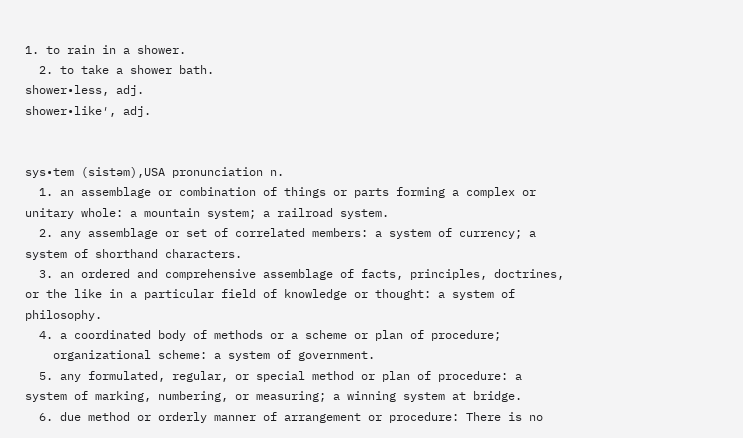1. to rain in a shower.
  2. to take a shower bath.
shower•less, adj.
shower•like′, adj.


sys•tem (sistəm),USA pronunciation n.
  1. an assemblage or combination of things or parts forming a complex or unitary whole: a mountain system; a railroad system.
  2. any assemblage or set of correlated members: a system of currency; a system of shorthand characters.
  3. an ordered and comprehensive assemblage of facts, principles, doctrines, or the like in a particular field of knowledge or thought: a system of philosophy.
  4. a coordinated body of methods or a scheme or plan of procedure;
    organizational scheme: a system of government.
  5. any formulated, regular, or special method or plan of procedure: a system of marking, numbering, or measuring; a winning system at bridge.
  6. due method or orderly manner of arrangement or procedure: There is no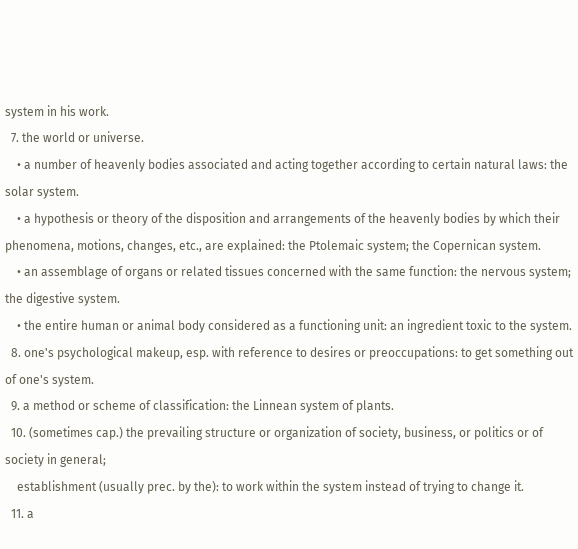system in his work.
  7. the world or universe.
    • a number of heavenly bodies associated and acting together according to certain natural laws: the solar system.
    • a hypothesis or theory of the disposition and arrangements of the heavenly bodies by which their phenomena, motions, changes, etc., are explained: the Ptolemaic system; the Copernican system.
    • an assemblage of organs or related tissues concerned with the same function: the nervous system; the digestive system.
    • the entire human or animal body considered as a functioning unit: an ingredient toxic to the system.
  8. one's psychological makeup, esp. with reference to desires or preoccupations: to get something out of one's system.
  9. a method or scheme of classification: the Linnean system of plants.
  10. (sometimes cap.) the prevailing structure or organization of society, business, or politics or of society in general;
    establishment (usually prec. by the): to work within the system instead of trying to change it.
  11. a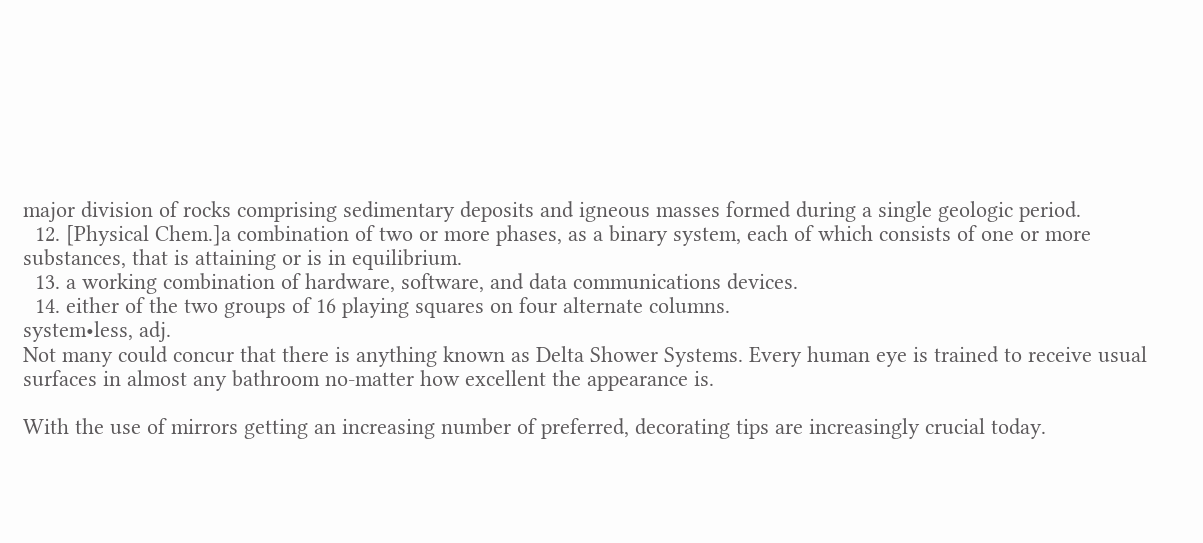major division of rocks comprising sedimentary deposits and igneous masses formed during a single geologic period.
  12. [Physical Chem.]a combination of two or more phases, as a binary system, each of which consists of one or more substances, that is attaining or is in equilibrium.
  13. a working combination of hardware, software, and data communications devices.
  14. either of the two groups of 16 playing squares on four alternate columns.
system•less, adj.
Not many could concur that there is anything known as Delta Shower Systems. Every human eye is trained to receive usual surfaces in almost any bathroom no-matter how excellent the appearance is.

With the use of mirrors getting an increasing number of preferred, decorating tips are increasingly crucial today.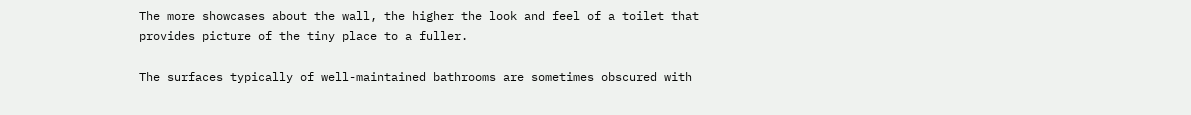The more showcases about the wall, the higher the look and feel of a toilet that provides picture of the tiny place to a fuller.

The surfaces typically of well-maintained bathrooms are sometimes obscured with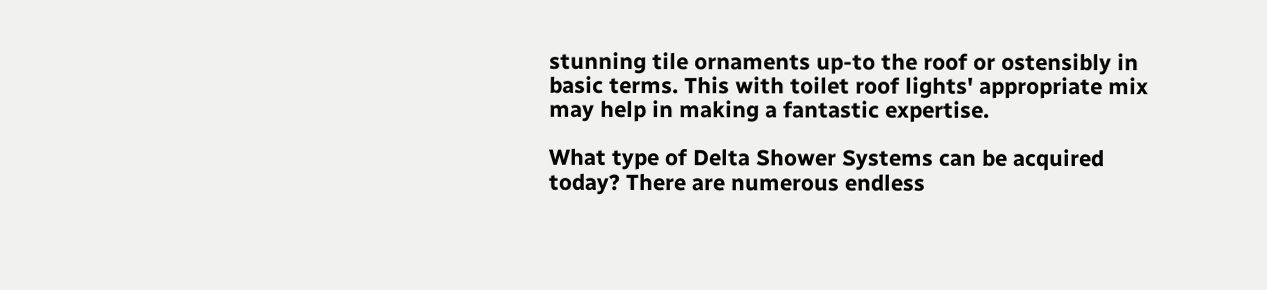stunning tile ornaments up-to the roof or ostensibly in basic terms. This with toilet roof lights' appropriate mix may help in making a fantastic expertise.

What type of Delta Shower Systems can be acquired today? There are numerous endless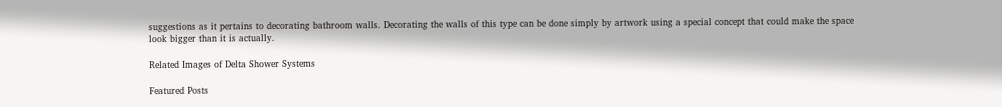suggestions as it pertains to decorating bathroom walls. Decorating the walls of this type can be done simply by artwork using a special concept that could make the space look bigger than it is actually.

Related Images of Delta Shower Systems

Featured Posts